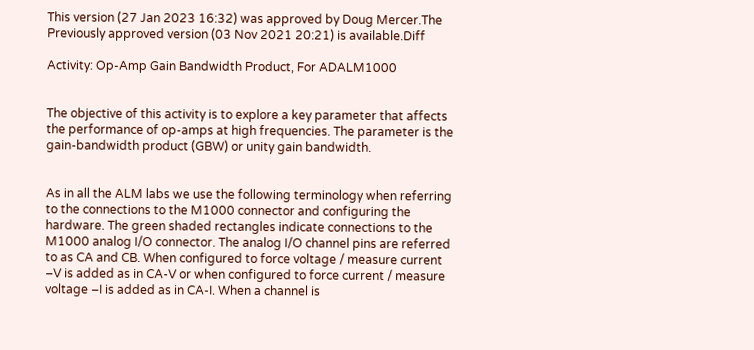This version (27 Jan 2023 16:32) was approved by Doug Mercer.The Previously approved version (03 Nov 2021 20:21) is available.Diff

Activity: Op-Amp Gain Bandwidth Product, For ADALM1000


The objective of this activity is to explore a key parameter that affects the performance of op-amps at high frequencies. The parameter is the gain-bandwidth product (GBW) or unity gain bandwidth.


As in all the ALM labs we use the following terminology when referring to the connections to the M1000 connector and configuring the hardware. The green shaded rectangles indicate connections to the M1000 analog I/O connector. The analog I/O channel pins are referred to as CA and CB. When configured to force voltage / measure current –V is added as in CA-V or when configured to force current / measure voltage –I is added as in CA-I. When a channel is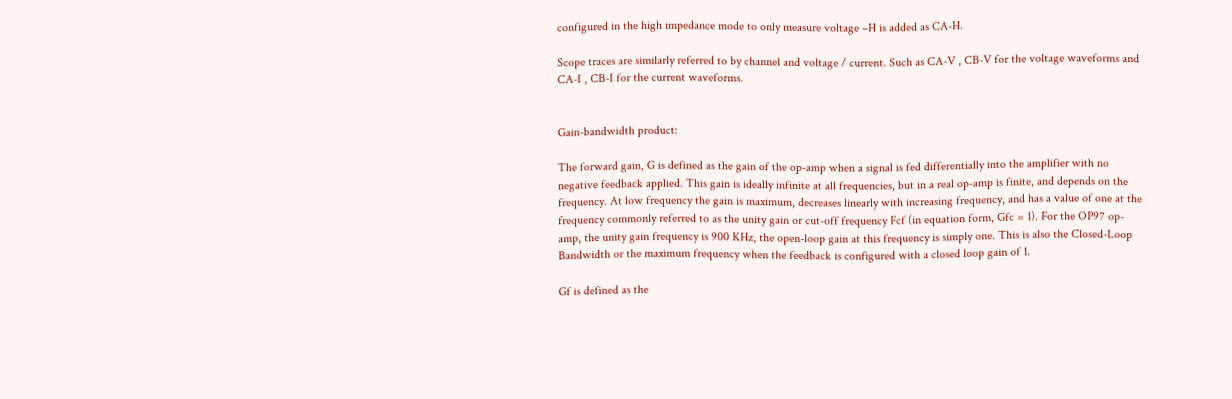configured in the high impedance mode to only measure voltage –H is added as CA-H.

Scope traces are similarly referred to by channel and voltage / current. Such as CA-V , CB-V for the voltage waveforms and CA-I , CB-I for the current waveforms.


Gain-bandwidth product:

The forward gain, G is defined as the gain of the op-amp when a signal is fed differentially into the amplifier with no negative feedback applied. This gain is ideally infinite at all frequencies, but in a real op-amp is finite, and depends on the frequency. At low frequency the gain is maximum, decreases linearly with increasing frequency, and has a value of one at the frequency commonly referred to as the unity gain or cut-off frequency Fcf (in equation form, Gfc = 1). For the OP97 op-amp, the unity gain frequency is 900 KHz, the open-loop gain at this frequency is simply one. This is also the Closed-Loop Bandwidth or the maximum frequency when the feedback is configured with a closed loop gain of 1.

Gf is defined as the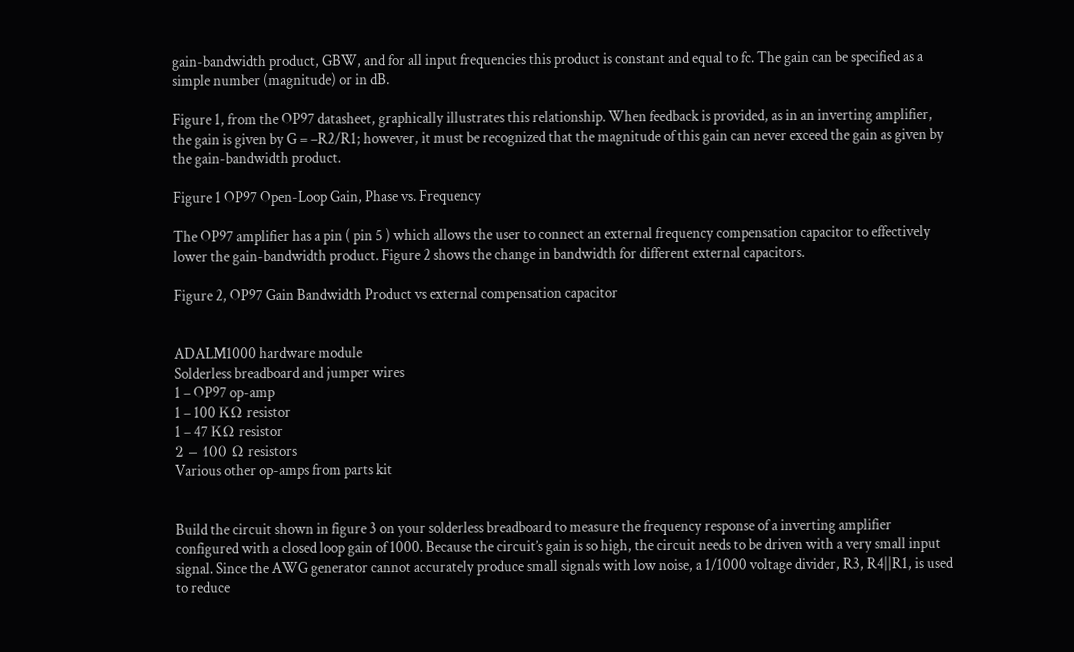gain-bandwidth product, GBW, and for all input frequencies this product is constant and equal to fc. The gain can be specified as a simple number (magnitude) or in dB.

Figure 1, from the OP97 datasheet, graphically illustrates this relationship. When feedback is provided, as in an inverting amplifier, the gain is given by G = –R2/R1; however, it must be recognized that the magnitude of this gain can never exceed the gain as given by the gain-bandwidth product.

Figure 1 OP97 Open-Loop Gain, Phase vs. Frequency

The OP97 amplifier has a pin ( pin 5 ) which allows the user to connect an external frequency compensation capacitor to effectively lower the gain-bandwidth product. Figure 2 shows the change in bandwidth for different external capacitors.

Figure 2, OP97 Gain Bandwidth Product vs external compensation capacitor


ADALM1000 hardware module
Solderless breadboard and jumper wires
1 – OP97 op-amp
1 – 100 KΩ resistor
1 – 47 KΩ resistor
2 – 100 Ω resistors
Various other op-amps from parts kit


Build the circuit shown in figure 3 on your solderless breadboard to measure the frequency response of a inverting amplifier configured with a closed loop gain of 1000. Because the circuit’s gain is so high, the circuit needs to be driven with a very small input signal. Since the AWG generator cannot accurately produce small signals with low noise, a 1/1000 voltage divider, R3, R4||R1, is used to reduce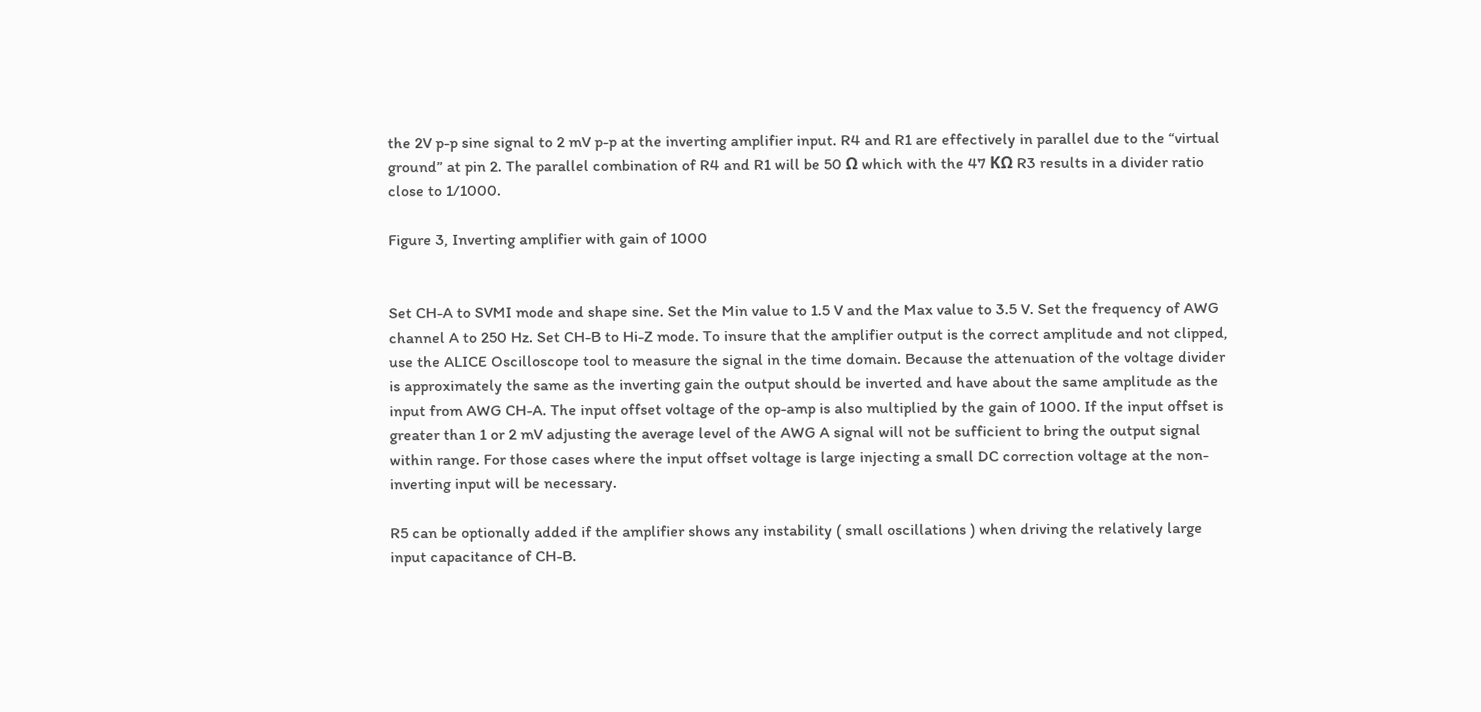the 2V p-p sine signal to 2 mV p-p at the inverting amplifier input. R4 and R1 are effectively in parallel due to the “virtual ground” at pin 2. The parallel combination of R4 and R1 will be 50 Ω which with the 47 KΩ R3 results in a divider ratio close to 1/1000.

Figure 3, Inverting amplifier with gain of 1000


Set CH-A to SVMI mode and shape sine. Set the Min value to 1.5 V and the Max value to 3.5 V. Set the frequency of AWG channel A to 250 Hz. Set CH-B to Hi-Z mode. To insure that the amplifier output is the correct amplitude and not clipped, use the ALICE Oscilloscope tool to measure the signal in the time domain. Because the attenuation of the voltage divider is approximately the same as the inverting gain the output should be inverted and have about the same amplitude as the input from AWG CH-A. The input offset voltage of the op-amp is also multiplied by the gain of 1000. If the input offset is greater than 1 or 2 mV adjusting the average level of the AWG A signal will not be sufficient to bring the output signal within range. For those cases where the input offset voltage is large injecting a small DC correction voltage at the non-inverting input will be necessary.

R5 can be optionally added if the amplifier shows any instability ( small oscillations ) when driving the relatively large input capacitance of CH-B.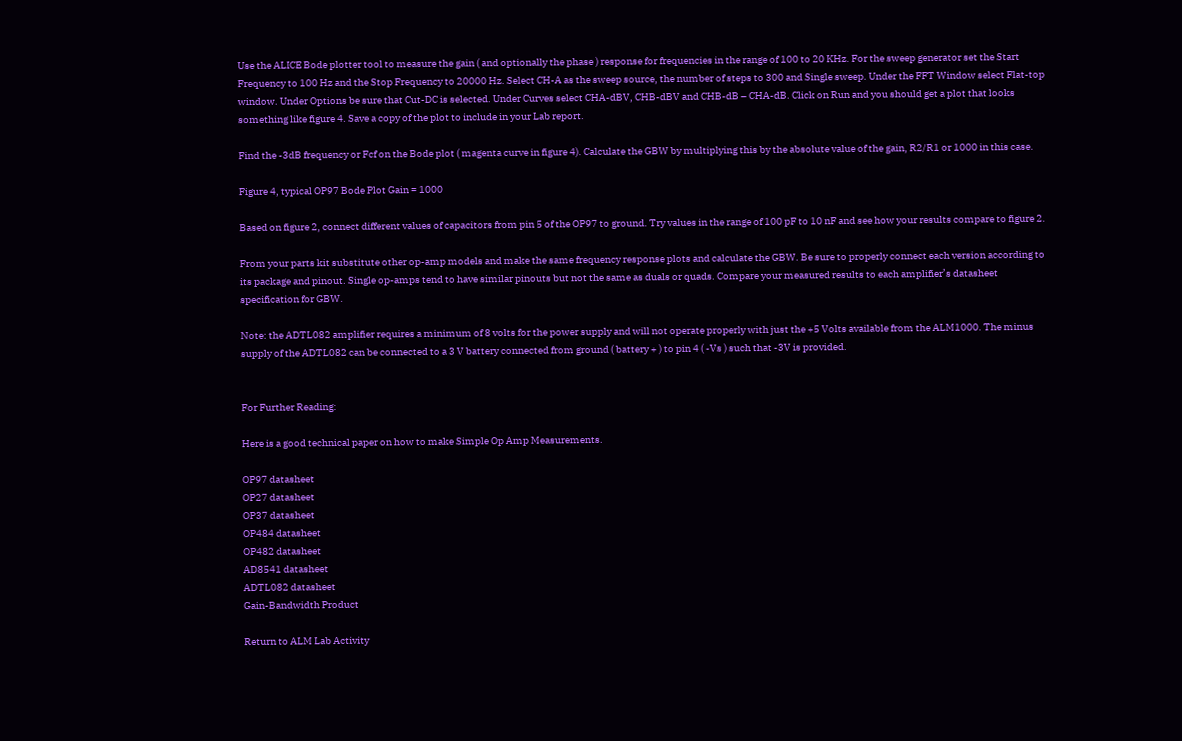Use the ALICE Bode plotter tool to measure the gain ( and optionally the phase ) response for frequencies in the range of 100 to 20 KHz. For the sweep generator set the Start Frequency to 100 Hz and the Stop Frequency to 20000 Hz. Select CH-A as the sweep source, the number of steps to 300 and Single sweep. Under the FFT Window select Flat-top window. Under Options be sure that Cut-DC is selected. Under Curves select CHA-dBV, CHB-dBV and CHB-dB – CHA-dB. Click on Run and you should get a plot that looks something like figure 4. Save a copy of the plot to include in your Lab report.

Find the -3dB frequency or Fcf on the Bode plot ( magenta curve in figure 4). Calculate the GBW by multiplying this by the absolute value of the gain, R2/R1 or 1000 in this case.

Figure 4, typical OP97 Bode Plot Gain = 1000

Based on figure 2, connect different values of capacitors from pin 5 of the OP97 to ground. Try values in the range of 100 pF to 10 nF and see how your results compare to figure 2.

From your parts kit substitute other op-amp models and make the same frequency response plots and calculate the GBW. Be sure to properly connect each version according to its package and pinout. Single op-amps tend to have similar pinouts but not the same as duals or quads. Compare your measured results to each amplifier’s datasheet specification for GBW.

Note: the ADTL082 amplifier requires a minimum of 8 volts for the power supply and will not operate properly with just the +5 Volts available from the ALM1000. The minus supply of the ADTL082 can be connected to a 3 V battery connected from ground ( battery + ) to pin 4 ( -Vs ) such that -3V is provided.


For Further Reading:

Here is a good technical paper on how to make Simple Op Amp Measurements.

OP97 datasheet
OP27 datasheet
OP37 datasheet
OP484 datasheet
OP482 datasheet
AD8541 datasheet
ADTL082 datasheet
Gain-Bandwidth Product

Return to ALM Lab Activity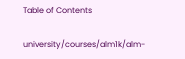Table of Contents

university/courses/alm1k/alm-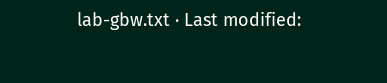lab-gbw.txt · Last modified: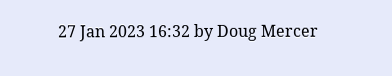27 Jan 2023 16:32 by Doug Mercer